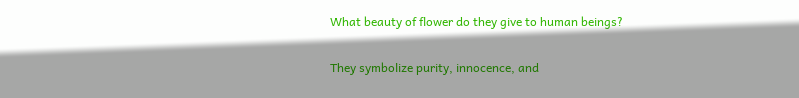What beauty of flower do they give to human beings?

They symbolize purity, innocence, and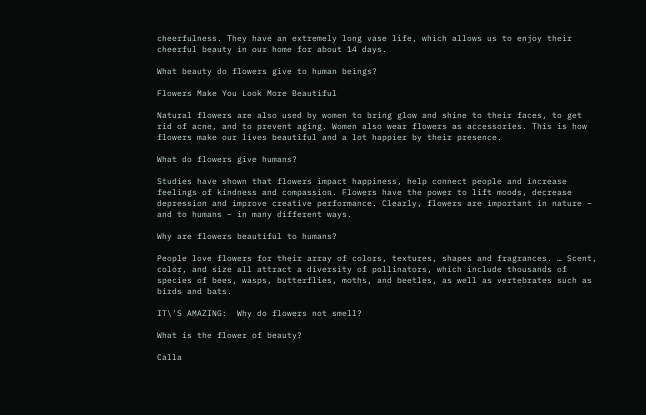cheerfulness. They have an extremely long vase life, which allows us to enjoy their cheerful beauty in our home for about 14 days.

What beauty do flowers give to human beings?

Flowers Make You Look More Beautiful

Natural flowers are also used by women to bring glow and shine to their faces, to get rid of acne, and to prevent aging. Women also wear flowers as accessories. This is how flowers make our lives beautiful and a lot happier by their presence.

What do flowers give humans?

Studies have shown that flowers impact happiness, help connect people and increase feelings of kindness and compassion. Flowers have the power to lift moods, decrease depression and improve creative performance. Clearly, flowers are important in nature – and to humans – in many different ways.

Why are flowers beautiful to humans?

People love flowers for their array of colors, textures, shapes and fragrances. … Scent, color, and size all attract a diversity of pollinators, which include thousands of species of bees, wasps, butterflies, moths, and beetles, as well as vertebrates such as birds and bats.

IT\'S AMAZING:  Why do flowers not smell?

What is the flower of beauty?

Calla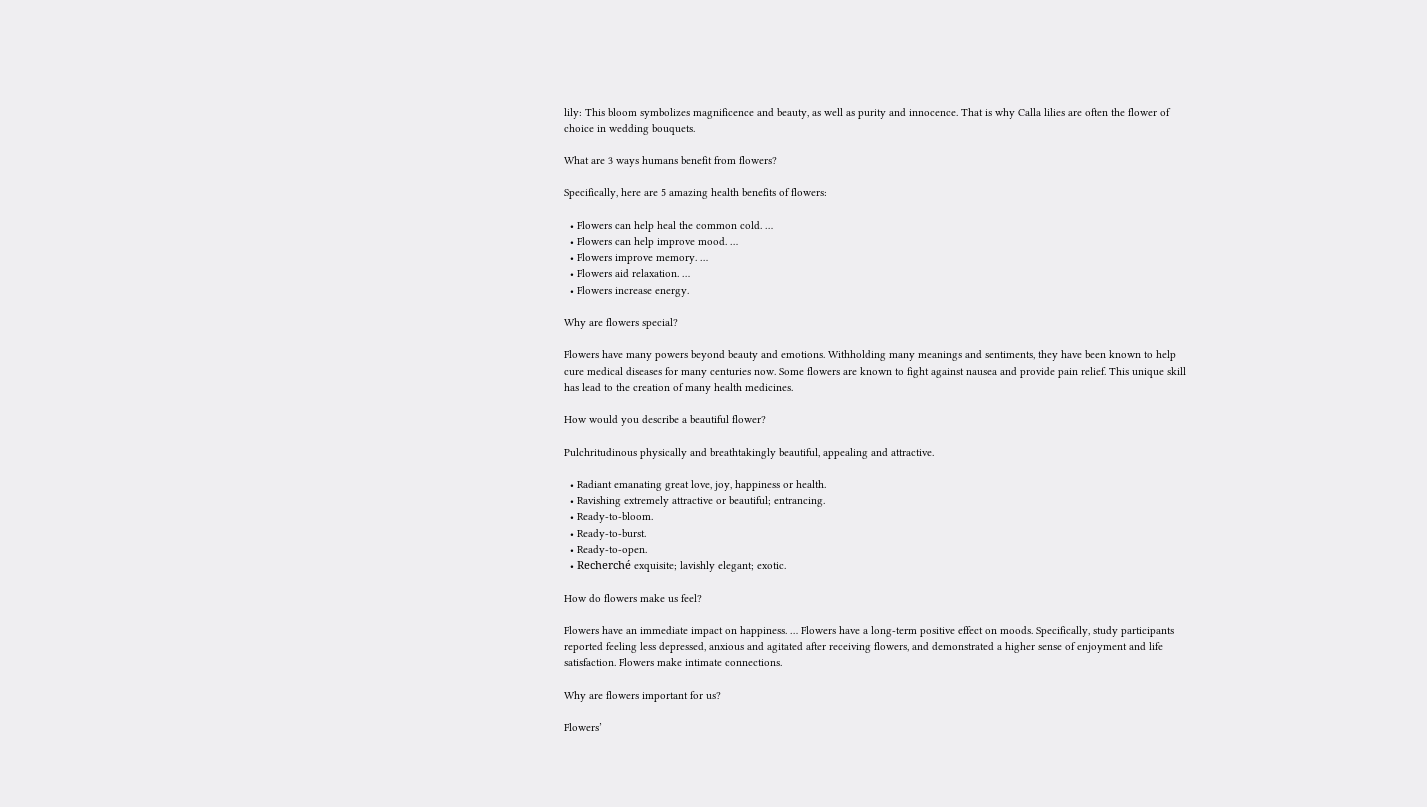lily: This bloom symbolizes magnificence and beauty, as well as purity and innocence. That is why Calla lilies are often the flower of choice in wedding bouquets.

What are 3 ways humans benefit from flowers?

Specifically, here are 5 amazing health benefits of flowers:

  • Flowers can help heal the common cold. …
  • Flowers can help improve mood. …
  • Flowers improve memory. …
  • Flowers aid relaxation. …
  • Flowers increase energy.

Why are flowers special?

Flowers have many powers beyond beauty and emotions. Withholding many meanings and sentiments, they have been known to help cure medical diseases for many centuries now. Some flowers are known to fight against nausea and provide pain relief. This unique skill has lead to the creation of many health medicines.

How would you describe a beautiful flower?

Pulchritudinous physically and breathtakingly beautiful, appealing and attractive.

  • Radiant emanating great love, joy, happiness or health.
  • Ravishing extremely attractive or beautiful; entrancing.
  • Ready-to-bloom.
  • Ready-to-burst.
  • Ready-to-open.
  • Recherché exquisite; lavishly elegant; exotic.

How do flowers make us feel?

Flowers have an immediate impact on happiness. … Flowers have a long-term positive effect on moods. Specifically, study participants reported feeling less depressed, anxious and agitated after receiving flowers, and demonstrated a higher sense of enjoyment and life satisfaction. Flowers make intimate connections.

Why are flowers important for us?

Flowers’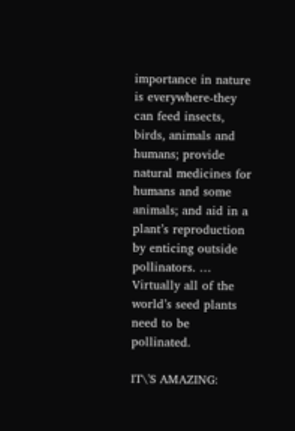importance in nature is everywhere-they can feed insects, birds, animals and humans; provide natural medicines for humans and some animals; and aid in a plant’s reproduction by enticing outside pollinators. … Virtually all of the world’s seed plants need to be pollinated.

IT\'S AMAZING: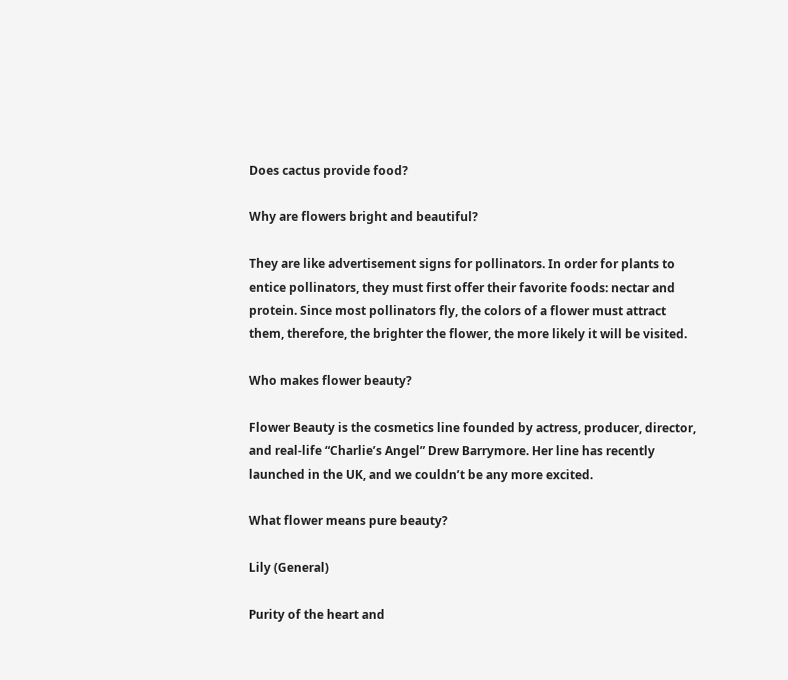Does cactus provide food?

Why are flowers bright and beautiful?

They are like advertisement signs for pollinators. In order for plants to entice pollinators, they must first offer their favorite foods: nectar and protein. Since most pollinators fly, the colors of a flower must attract them, therefore, the brighter the flower, the more likely it will be visited.

Who makes flower beauty?

Flower Beauty is the cosmetics line founded by actress, producer, director, and real-life “Charlie’s Angel” Drew Barrymore. Her line has recently launched in the UK, and we couldn’t be any more excited.

What flower means pure beauty?

Lily (General)

Purity of the heart and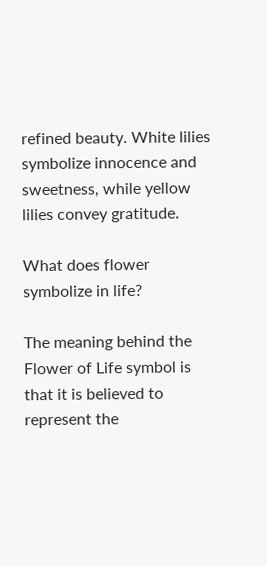refined beauty. White lilies symbolize innocence and sweetness, while yellow lilies convey gratitude.

What does flower symbolize in life?

The meaning behind the Flower of Life symbol is that it is believed to represent the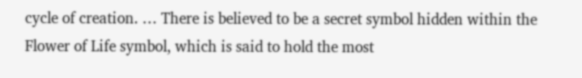cycle of creation. … There is believed to be a secret symbol hidden within the Flower of Life symbol, which is said to hold the most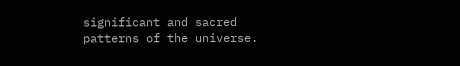significant and sacred patterns of the universe.